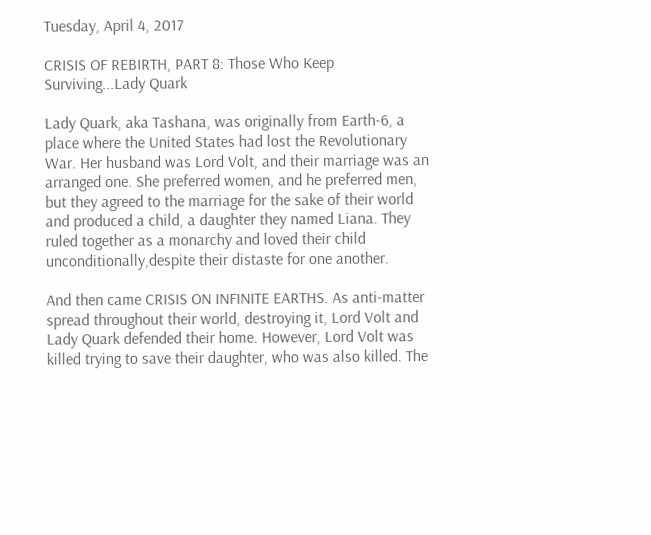Tuesday, April 4, 2017

CRISIS OF REBIRTH, PART 8: Those Who Keep Surviving...Lady Quark

Lady Quark, aka Tashana, was originally from Earth-6, a place where the United States had lost the Revolutionary War. Her husband was Lord Volt, and their marriage was an arranged one. She preferred women, and he preferred men, but they agreed to the marriage for the sake of their world and produced a child, a daughter they named Liana. They ruled together as a monarchy and loved their child unconditionally,despite their distaste for one another.

And then came CRISIS ON INFINITE EARTHS. As anti-matter spread throughout their world, destroying it, Lord Volt and Lady Quark defended their home. However, Lord Volt was killed trying to save their daughter, who was also killed. The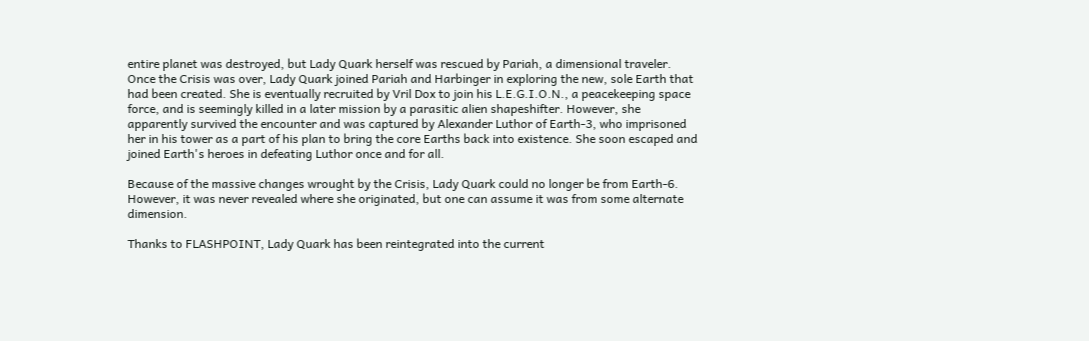entire planet was destroyed, but Lady Quark herself was rescued by Pariah, a dimensional traveler. Once the Crisis was over, Lady Quark joined Pariah and Harbinger in exploring the new, sole Earth that had been created. She is eventually recruited by Vril Dox to join his L.E.G.I.O.N., a peacekeeping space force, and is seemingly killed in a later mission by a parasitic alien shapeshifter. However, she apparently survived the encounter and was captured by Alexander Luthor of Earth-3, who imprisoned her in his tower as a part of his plan to bring the core Earths back into existence. She soon escaped and joined Earth's heroes in defeating Luthor once and for all.

Because of the massive changes wrought by the Crisis, Lady Quark could no longer be from Earth-6. However, it was never revealed where she originated, but one can assume it was from some alternate dimension.

Thanks to FLASHPOINT, Lady Quark has been reintegrated into the current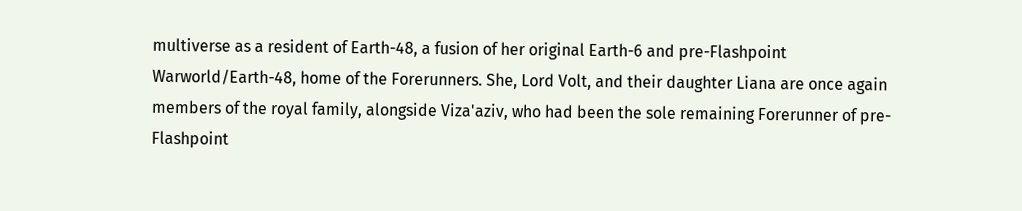multiverse as a resident of Earth-48, a fusion of her original Earth-6 and pre-Flashpoint Warworld/Earth-48, home of the Forerunners. She, Lord Volt, and their daughter Liana are once again members of the royal family, alongside Viza'aziv, who had been the sole remaining Forerunner of pre-Flashpoint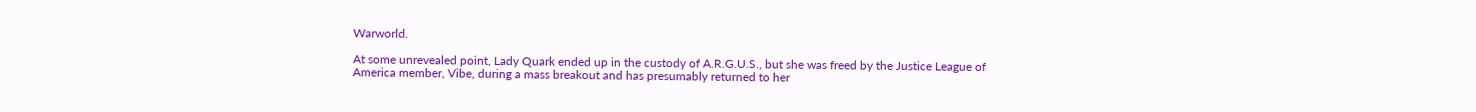Warworld.

At some unrevealed point, Lady Quark ended up in the custody of A.R.G.U.S., but she was freed by the Justice League of America member, Vibe, during a mass breakout and has presumably returned to her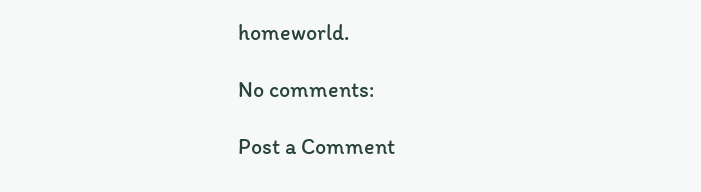homeworld.

No comments:

Post a Comment